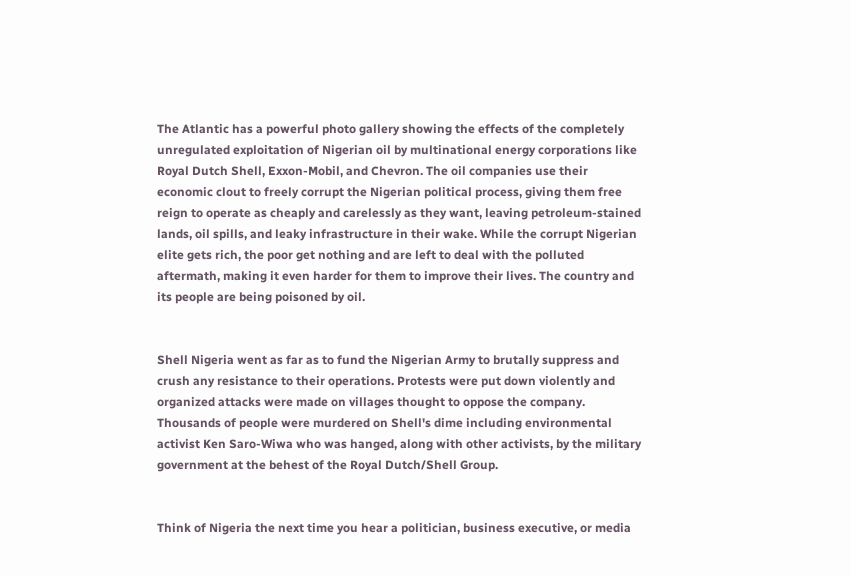The Atlantic has a powerful photo gallery showing the effects of the completely unregulated exploitation of Nigerian oil by multinational energy corporations like Royal Dutch Shell, Exxon-Mobil, and Chevron. The oil companies use their economic clout to freely corrupt the Nigerian political process, giving them free reign to operate as cheaply and carelessly as they want, leaving petroleum-stained lands, oil spills, and leaky infrastructure in their wake. While the corrupt Nigerian elite gets rich, the poor get nothing and are left to deal with the polluted aftermath, making it even harder for them to improve their lives. The country and its people are being poisoned by oil.


Shell Nigeria went as far as to fund the Nigerian Army to brutally suppress and crush any resistance to their operations. Protests were put down violently and organized attacks were made on villages thought to oppose the company. Thousands of people were murdered on Shell's dime including environmental activist Ken Saro-Wiwa who was hanged, along with other activists, by the military government at the behest of the Royal Dutch/Shell Group.


Think of Nigeria the next time you hear a politician, business executive, or media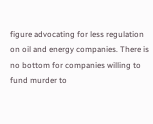figure advocating for less regulation on oil and energy companies. There is no bottom for companies willing to fund murder to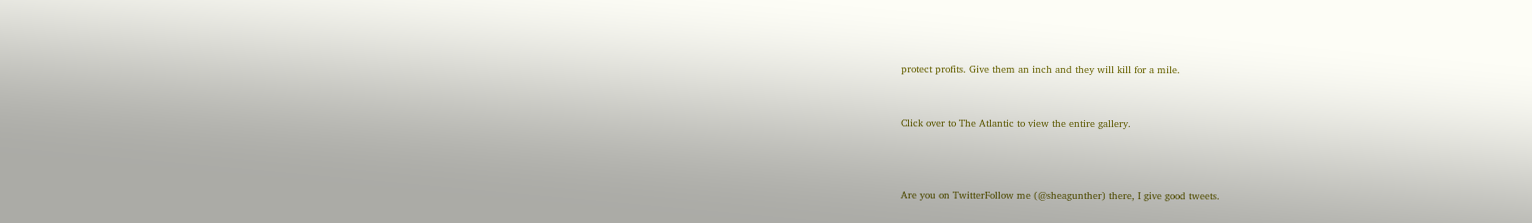protect profits. Give them an inch and they will kill for a mile.


Click over to The Atlantic to view the entire gallery.



Are you on TwitterFollow me (@sheagunther) there, I give good tweets.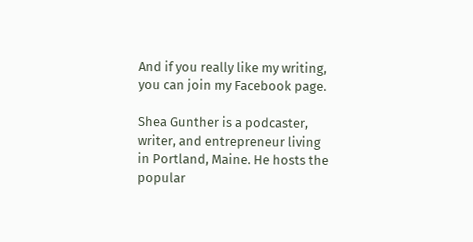And if you really like my writing, you can join my Facebook page.

Shea Gunther is a podcaster, writer, and entrepreneur living in Portland, Maine. He hosts the popular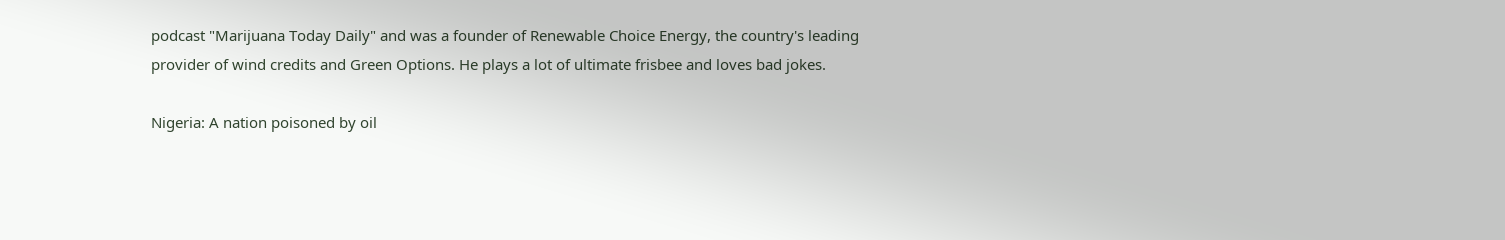podcast "Marijuana Today Daily" and was a founder of Renewable Choice Energy, the country's leading provider of wind credits and Green Options. He plays a lot of ultimate frisbee and loves bad jokes.

Nigeria: A nation poisoned by oil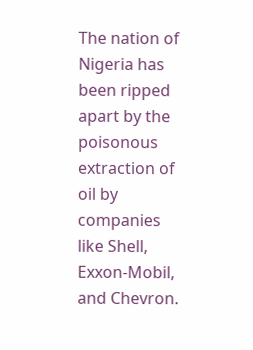The nation of Nigeria has been ripped apart by the poisonous extraction of oil by companies like Shell, Exxon-Mobil, and Chevron.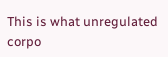This is what unregulated corpo